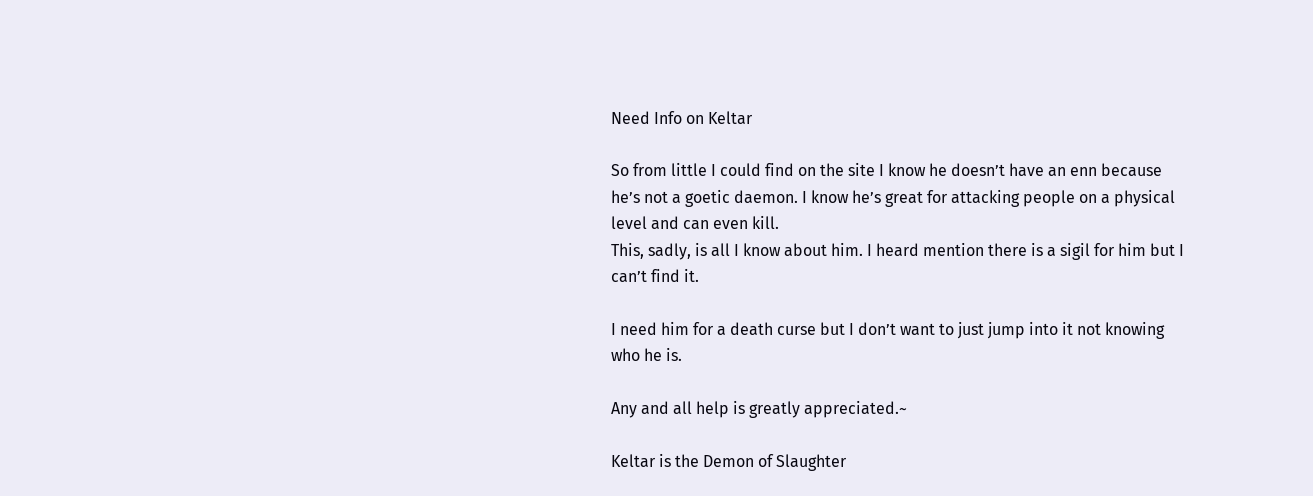Need Info on Keltar

So from little I could find on the site I know he doesn’t have an enn because he’s not a goetic daemon. I know he’s great for attacking people on a physical level and can even kill.
This, sadly, is all I know about him. I heard mention there is a sigil for him but I can’t find it.

I need him for a death curse but I don’t want to just jump into it not knowing who he is.

Any and all help is greatly appreciated.~

Keltar is the Demon of Slaughter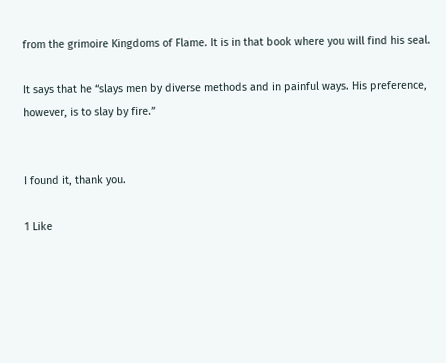from the grimoire Kingdoms of Flame. It is in that book where you will find his seal.

It says that he “slays men by diverse methods and in painful ways. His preference, however, is to slay by fire.”


I found it, thank you.

1 Like